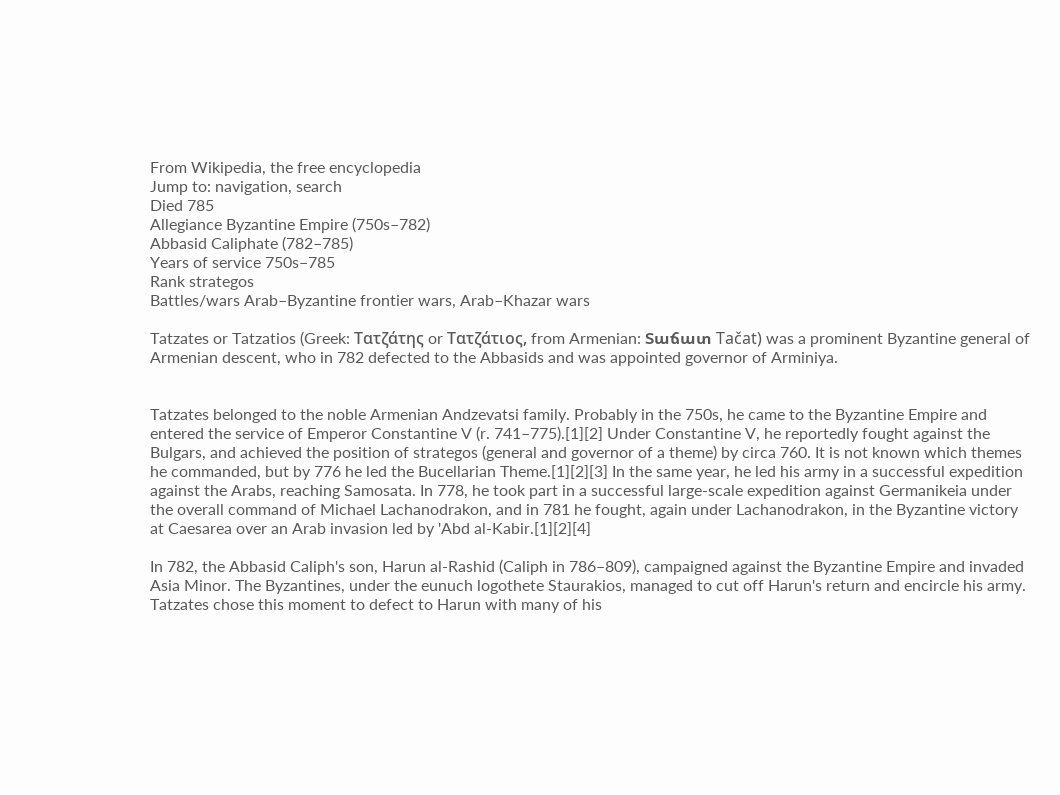From Wikipedia, the free encyclopedia
Jump to: navigation, search
Died 785
Allegiance Byzantine Empire (750s–782)
Abbasid Caliphate (782–785)
Years of service 750s–785
Rank strategos
Battles/wars Arab–Byzantine frontier wars, Arab–Khazar wars

Tatzates or Tatzatios (Greek: Τατζάτης or Τατζάτιος, from Armenian: Տաճատ Tačat) was a prominent Byzantine general of Armenian descent, who in 782 defected to the Abbasids and was appointed governor of Arminiya.


Tatzates belonged to the noble Armenian Andzevatsi family. Probably in the 750s, he came to the Byzantine Empire and entered the service of Emperor Constantine V (r. 741–775).[1][2] Under Constantine V, he reportedly fought against the Bulgars, and achieved the position of strategos (general and governor of a theme) by circa 760. It is not known which themes he commanded, but by 776 he led the Bucellarian Theme.[1][2][3] In the same year, he led his army in a successful expedition against the Arabs, reaching Samosata. In 778, he took part in a successful large-scale expedition against Germanikeia under the overall command of Michael Lachanodrakon, and in 781 he fought, again under Lachanodrakon, in the Byzantine victory at Caesarea over an Arab invasion led by 'Abd al-Kabir.[1][2][4]

In 782, the Abbasid Caliph's son, Harun al-Rashid (Caliph in 786–809), campaigned against the Byzantine Empire and invaded Asia Minor. The Byzantines, under the eunuch logothete Staurakios, managed to cut off Harun's return and encircle his army. Tatzates chose this moment to defect to Harun with many of his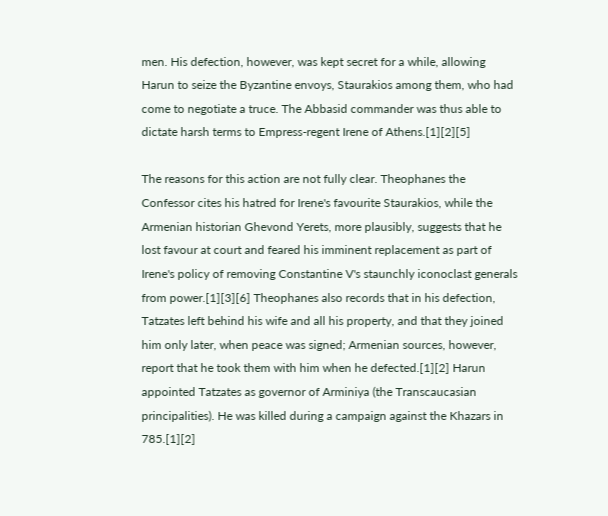men. His defection, however, was kept secret for a while, allowing Harun to seize the Byzantine envoys, Staurakios among them, who had come to negotiate a truce. The Abbasid commander was thus able to dictate harsh terms to Empress-regent Irene of Athens.[1][2][5]

The reasons for this action are not fully clear. Theophanes the Confessor cites his hatred for Irene's favourite Staurakios, while the Armenian historian Ghevond Yerets, more plausibly, suggests that he lost favour at court and feared his imminent replacement as part of Irene's policy of removing Constantine V's staunchly iconoclast generals from power.[1][3][6] Theophanes also records that in his defection, Tatzates left behind his wife and all his property, and that they joined him only later, when peace was signed; Armenian sources, however, report that he took them with him when he defected.[1][2] Harun appointed Tatzates as governor of Arminiya (the Transcaucasian principalities). He was killed during a campaign against the Khazars in 785.[1][2]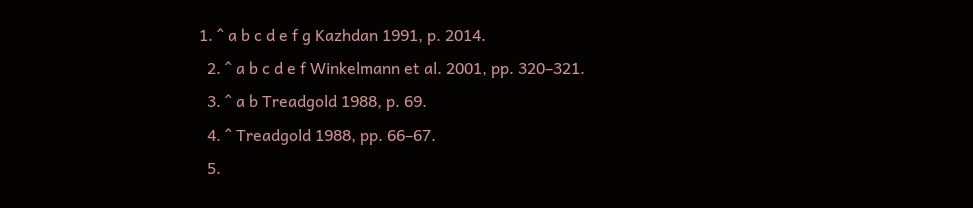1. ^ a b c d e f g Kazhdan 1991, p. 2014.
  2. ^ a b c d e f Winkelmann et al. 2001, pp. 320–321.
  3. ^ a b Treadgold 1988, p. 69.
  4. ^ Treadgold 1988, pp. 66–67.
  5.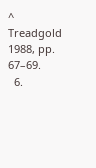^ Treadgold 1988, pp. 67–69.
  6.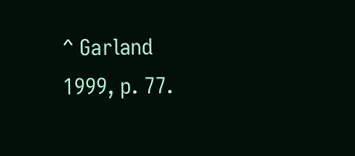^ Garland 1999, p. 77.